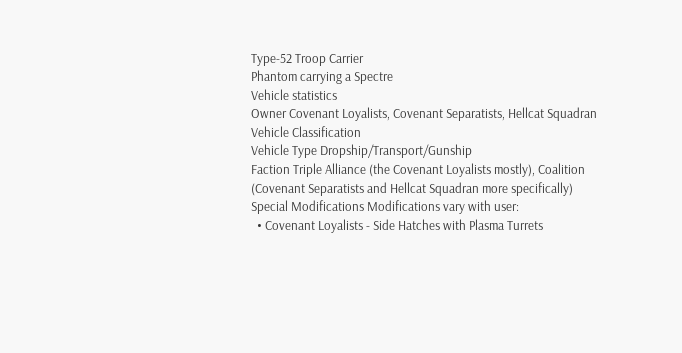Type-52 Troop Carrier
Phantom carrying a Spectre
Vehicle statistics
Owner Covenant Loyalists, Covenant Separatists, Hellcat Squadran
Vehicle Classification
Vehicle Type Dropship/Transport/Gunship
Faction Triple Alliance (the Covenant Loyalists mostly), Coalition (Covenant Separatists and Hellcat Squadran more specifically)
Special Modifications Modifications vary with user:
  • Covenant Loyalists - Side Hatches with Plasma Turrets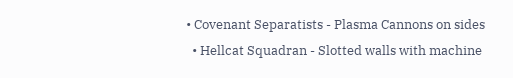• Covenant Separatists - Plasma Cannons on sides
  • Hellcat Squadran - Slotted walls with machine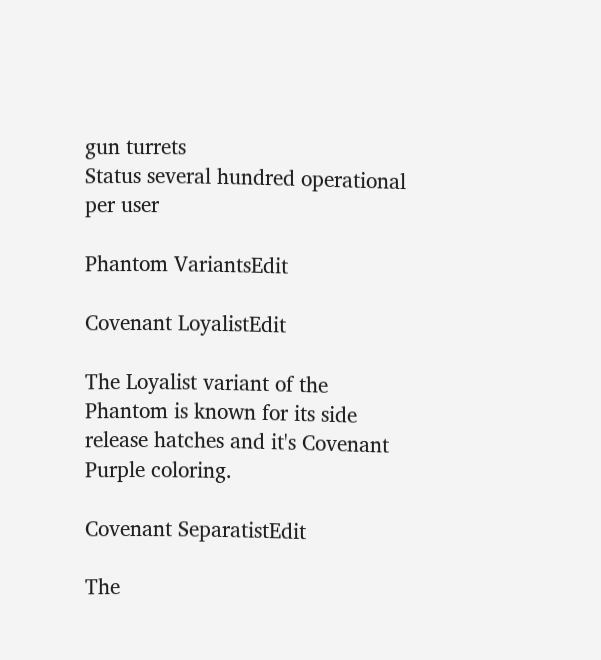gun turrets
Status several hundred operational per user

Phantom VariantsEdit

Covenant LoyalistEdit

The Loyalist variant of the Phantom is known for its side release hatches and it's Covenant Purple coloring.

Covenant SeparatistEdit

The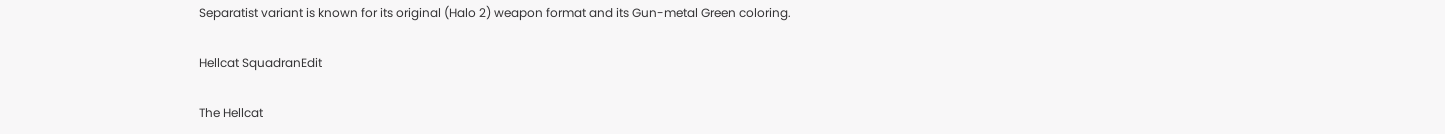Separatist variant is known for its original (Halo 2) weapon format and its Gun-metal Green coloring.

Hellcat SquadranEdit

The Hellcat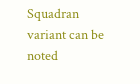Squadran variant can be noted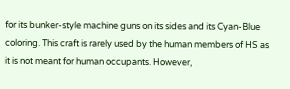for its bunker-style machine guns on its sides and its Cyan-Blue coloring. This craft is rarely used by the human members of HS as it is not meant for human occupants. However,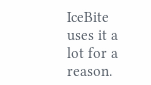IceBite uses it a lot for a reason.